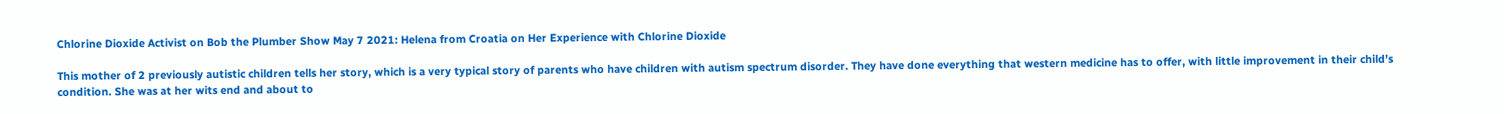Chlorine Dioxide Activist on Bob the Plumber Show May 7 2021: Helena from Croatia on Her Experience with Chlorine Dioxide

This mother of 2 previously autistic children tells her story, which is a very typical story of parents who have children with autism spectrum disorder. They have done everything that western medicine has to offer, with little improvement in their child’s condition. She was at her wits end and about to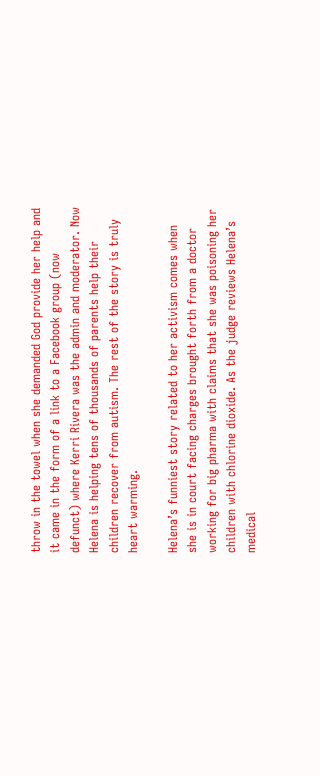throw in the towel when she demanded God provide her help and it came in the form of a link to a Facebook group (now defunct) where Kerri Rivera was the admin and moderator. Now Helena is helping tens of thousands of parents help their children recover from autism. The rest of the story is truly heart warming.

Helena’s funniest story related to her activism comes when she is in court facing charges brought forth from a doctor working for big pharma with claims that she was poisoning her children with chlorine dioxide. As the judge reviews Helena’s medical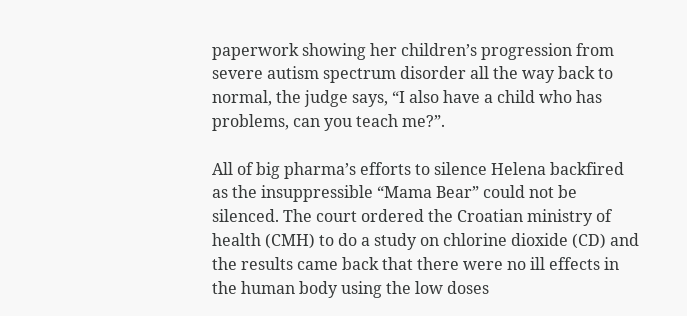paperwork showing her children’s progression from severe autism spectrum disorder all the way back to normal, the judge says, “I also have a child who has problems, can you teach me?”.

All of big pharma’s efforts to silence Helena backfired as the insuppressible “Mama Bear” could not be silenced. The court ordered the Croatian ministry of health (CMH) to do a study on chlorine dioxide (CD) and the results came back that there were no ill effects in the human body using the low doses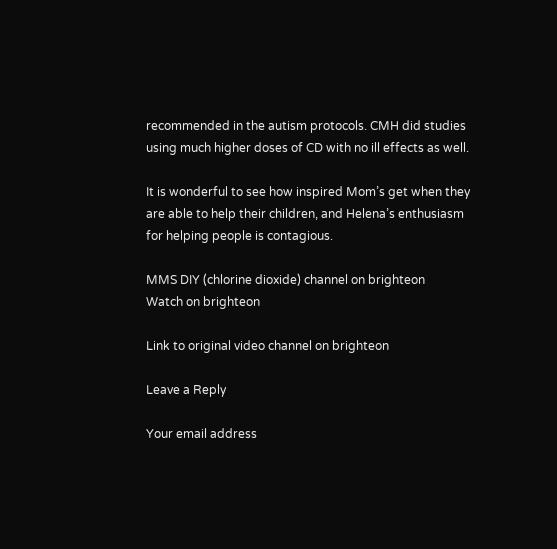recommended in the autism protocols. CMH did studies using much higher doses of CD with no ill effects as well.

It is wonderful to see how inspired Mom’s get when they are able to help their children, and Helena’s enthusiasm for helping people is contagious.

MMS DIY (chlorine dioxide) channel on brighteon
Watch on brighteon

Link to original video channel on brighteon

Leave a Reply

Your email address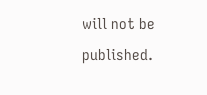will not be published.